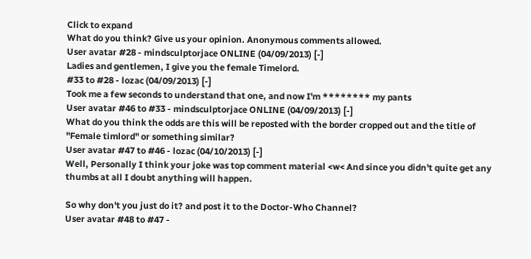Click to expand
What do you think? Give us your opinion. Anonymous comments allowed.
User avatar #28 - mindsculptorjace ONLINE (04/09/2013) [-]
Ladies and gentlemen, I give you the female Timelord.
#33 to #28 - lozac (04/09/2013) [-]
Took me a few seconds to understand that one, and now I'm ******** my pants
User avatar #46 to #33 - mindsculptorjace ONLINE (04/09/2013) [-]
What do you think the odds are this will be reposted with the border cropped out and the title of "Female timlord" or something similar?
User avatar #47 to #46 - lozac (04/10/2013) [-]
Well, Personally I think your joke was top comment material <w< And since you didn't quite get any thumbs at all I doubt anything will happen.

So why don't you just do it? and post it to the Doctor-Who Channel?
User avatar #48 to #47 -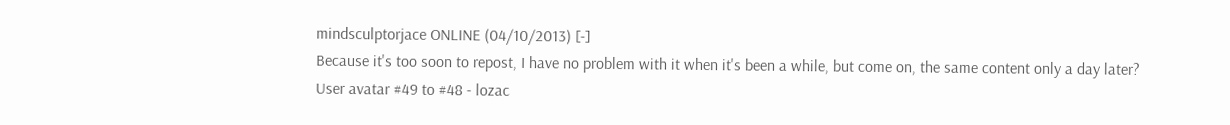mindsculptorjace ONLINE (04/10/2013) [-]
Because it's too soon to repost, I have no problem with it when it's been a while, but come on, the same content only a day later?
User avatar #49 to #48 - lozac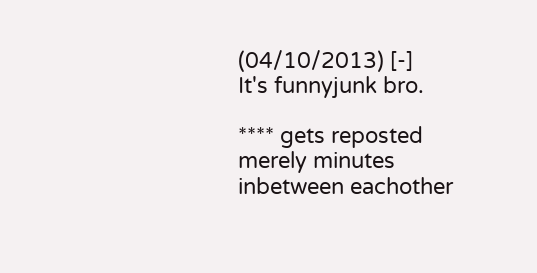(04/10/2013) [-]
It's funnyjunk bro.

**** gets reposted merely minutes inbetween eachother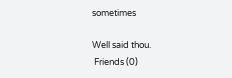sometimes

Well said thou.
 Friends (0)